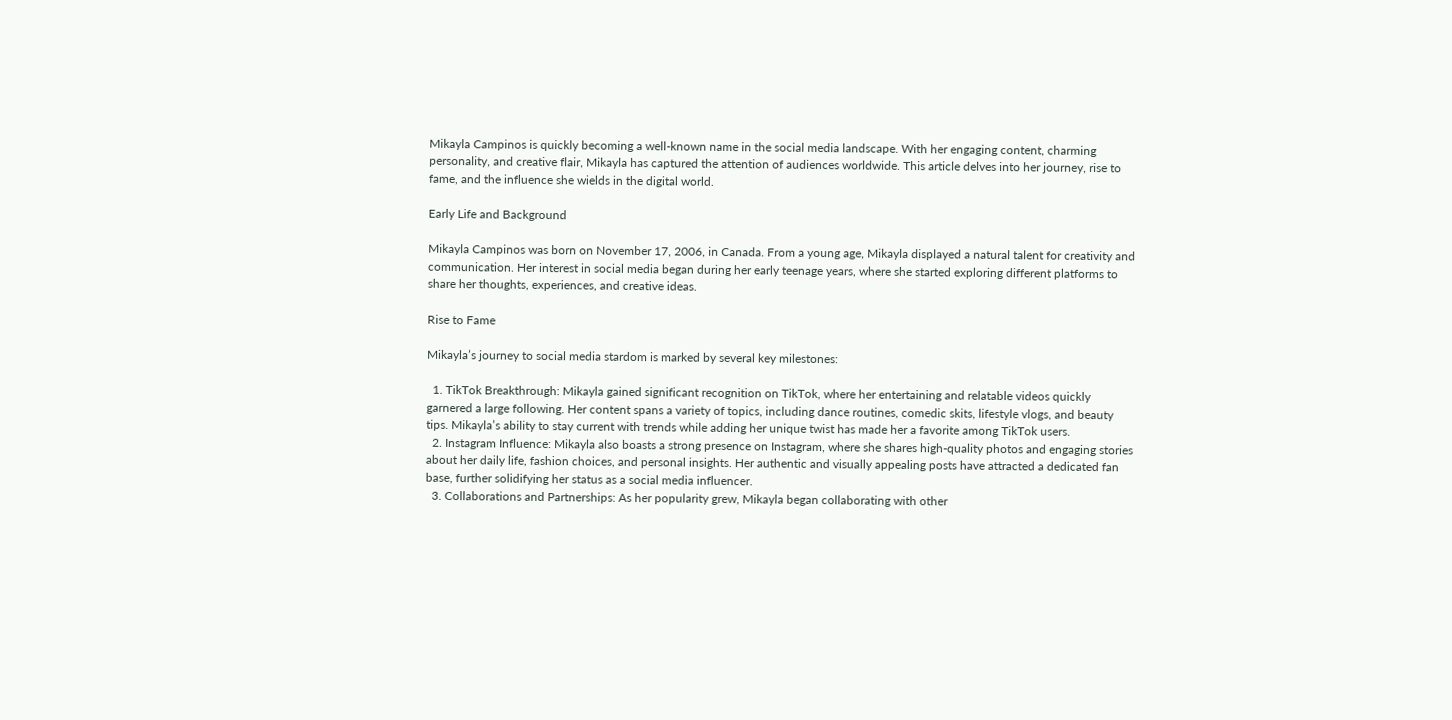Mikayla Campinos is quickly becoming a well-known name in the social media landscape. With her engaging content, charming personality, and creative flair, Mikayla has captured the attention of audiences worldwide. This article delves into her journey, rise to fame, and the influence she wields in the digital world.

Early Life and Background

Mikayla Campinos was born on November 17, 2006, in Canada. From a young age, Mikayla displayed a natural talent for creativity and communication. Her interest in social media began during her early teenage years, where she started exploring different platforms to share her thoughts, experiences, and creative ideas.

Rise to Fame

Mikayla’s journey to social media stardom is marked by several key milestones:

  1. TikTok Breakthrough: Mikayla gained significant recognition on TikTok, where her entertaining and relatable videos quickly garnered a large following. Her content spans a variety of topics, including dance routines, comedic skits, lifestyle vlogs, and beauty tips. Mikayla’s ability to stay current with trends while adding her unique twist has made her a favorite among TikTok users.
  2. Instagram Influence: Mikayla also boasts a strong presence on Instagram, where she shares high-quality photos and engaging stories about her daily life, fashion choices, and personal insights. Her authentic and visually appealing posts have attracted a dedicated fan base, further solidifying her status as a social media influencer.
  3. Collaborations and Partnerships: As her popularity grew, Mikayla began collaborating with other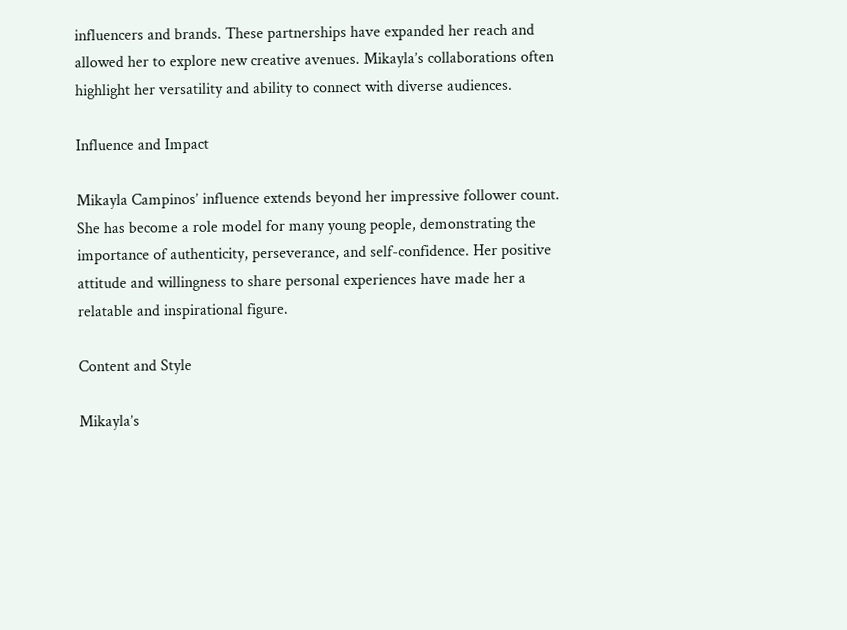influencers and brands. These partnerships have expanded her reach and allowed her to explore new creative avenues. Mikayla’s collaborations often highlight her versatility and ability to connect with diverse audiences.

Influence and Impact

Mikayla Campinos’ influence extends beyond her impressive follower count. She has become a role model for many young people, demonstrating the importance of authenticity, perseverance, and self-confidence. Her positive attitude and willingness to share personal experiences have made her a relatable and inspirational figure.

Content and Style

Mikayla’s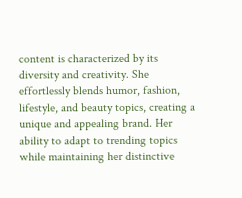content is characterized by its diversity and creativity. She effortlessly blends humor, fashion, lifestyle, and beauty topics, creating a unique and appealing brand. Her ability to adapt to trending topics while maintaining her distinctive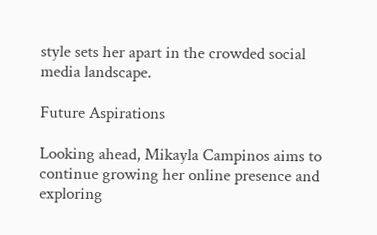style sets her apart in the crowded social media landscape.

Future Aspirations

Looking ahead, Mikayla Campinos aims to continue growing her online presence and exploring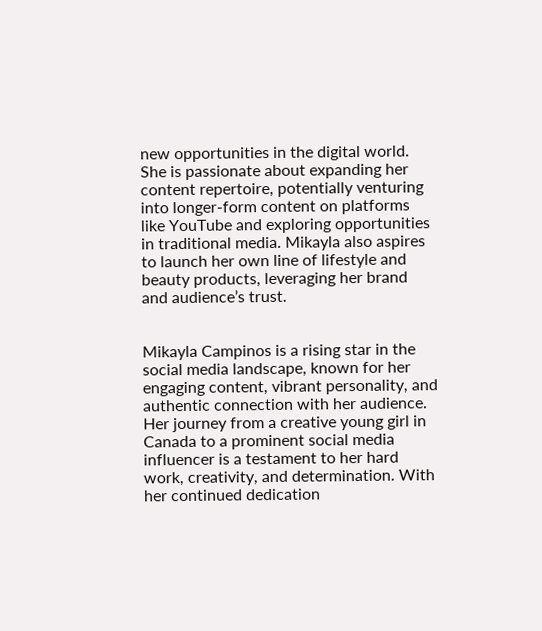new opportunities in the digital world. She is passionate about expanding her content repertoire, potentially venturing into longer-form content on platforms like YouTube and exploring opportunities in traditional media. Mikayla also aspires to launch her own line of lifestyle and beauty products, leveraging her brand and audience’s trust.


Mikayla Campinos is a rising star in the social media landscape, known for her engaging content, vibrant personality, and authentic connection with her audience. Her journey from a creative young girl in Canada to a prominent social media influencer is a testament to her hard work, creativity, and determination. With her continued dedication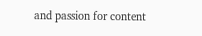and passion for content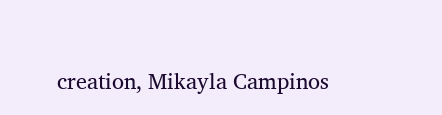creation, Mikayla Campinos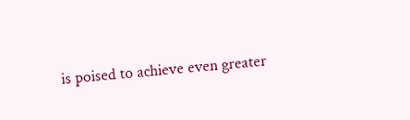is poised to achieve even greater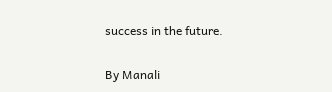success in the future.

By Manali